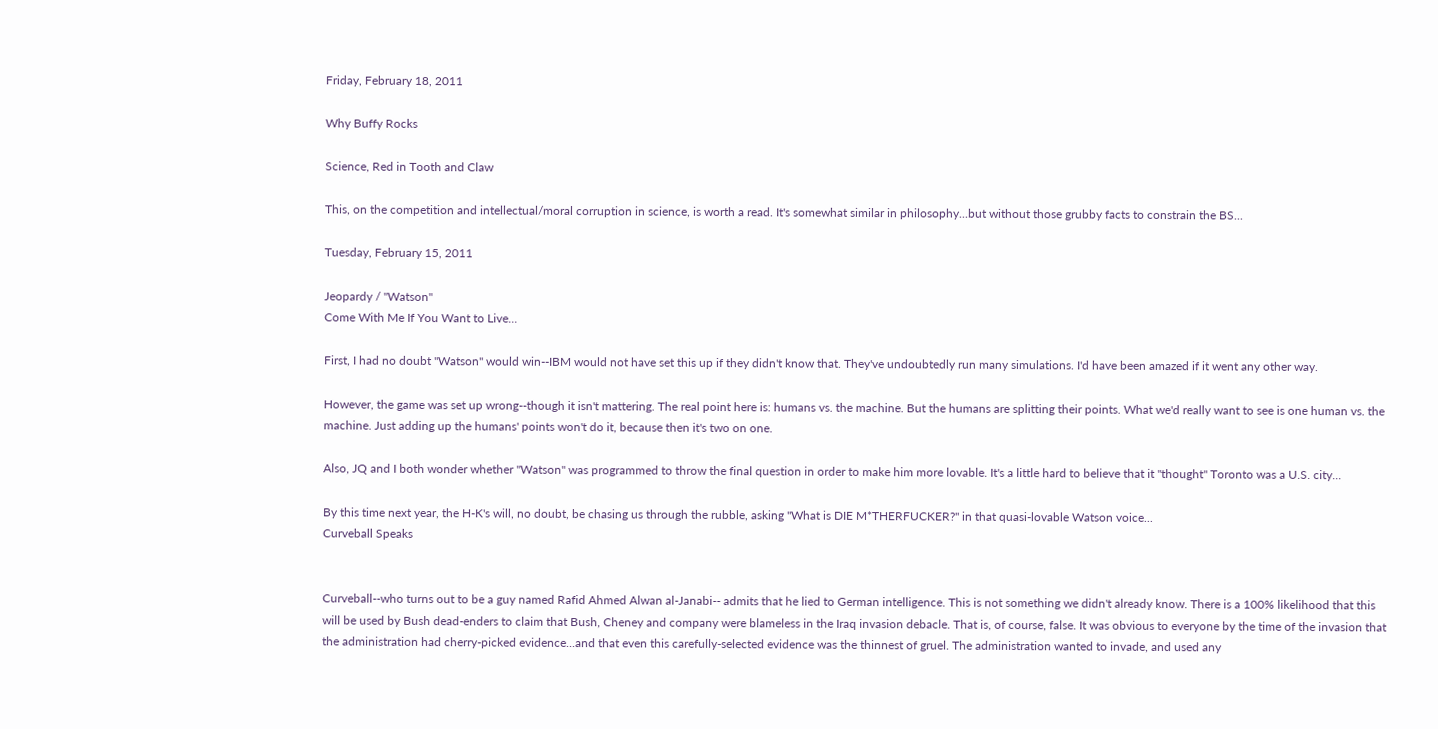Friday, February 18, 2011

Why Buffy Rocks

Science, Red in Tooth and Claw

This, on the competition and intellectual/moral corruption in science, is worth a read. It's somewhat similar in philosophy...but without those grubby facts to constrain the BS...

Tuesday, February 15, 2011

Jeopardy / "Watson"
Come With Me If You Want to Live...

First, I had no doubt "Watson" would win--IBM would not have set this up if they didn't know that. They've undoubtedly run many simulations. I'd have been amazed if it went any other way.

However, the game was set up wrong--though it isn't mattering. The real point here is: humans vs. the machine. But the humans are splitting their points. What we'd really want to see is one human vs. the machine. Just adding up the humans' points won't do it, because then it's two on one.

Also, JQ and I both wonder whether "Watson" was programmed to throw the final question in order to make him more lovable. It's a little hard to believe that it "thought" Toronto was a U.S. city...

By this time next year, the H-K's will, no doubt, be chasing us through the rubble, asking "What is DIE M*THERFUCKER?" in that quasi-lovable Watson voice...
Curveball Speaks


Curveball--who turns out to be a guy named Rafid Ahmed Alwan al-Janabi-- admits that he lied to German intelligence. This is not something we didn't already know. There is a 100% likelihood that this will be used by Bush dead-enders to claim that Bush, Cheney and company were blameless in the Iraq invasion debacle. That is, of course, false. It was obvious to everyone by the time of the invasion that the administration had cherry-picked evidence...and that even this carefully-selected evidence was the thinnest of gruel. The administration wanted to invade, and used any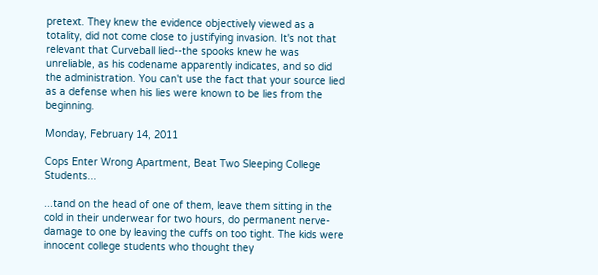pretext. They knew the evidence objectively viewed as a totality, did not come close to justifying invasion. It's not that relevant that Curveball lied--the spooks knew he was unreliable, as his codename apparently indicates, and so did the administration. You can't use the fact that your source lied as a defense when his lies were known to be lies from the beginning.

Monday, February 14, 2011

Cops Enter Wrong Apartment, Beat Two Sleeping College Students...

...tand on the head of one of them, leave them sitting in the cold in their underwear for two hours, do permanent nerve-damage to one by leaving the cuffs on too tight. The kids were innocent college students who thought they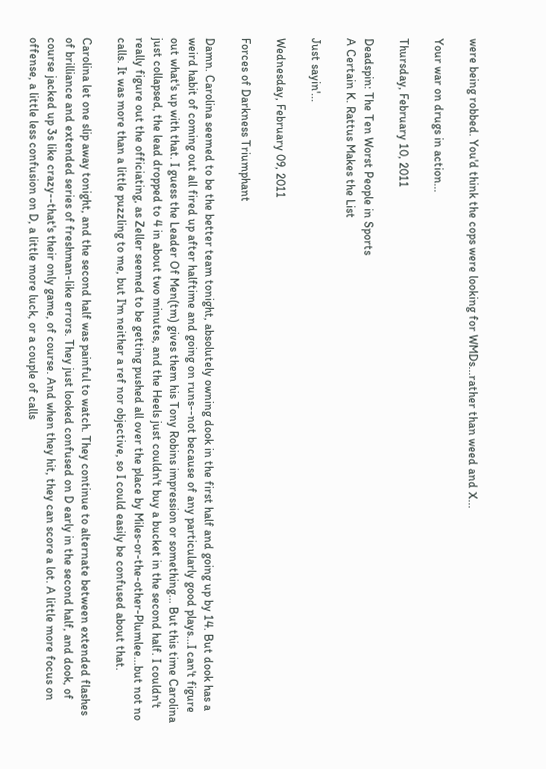were being robbed. You'd think the cops were looking for WMDs...rather than weed and X...

Your war on drugs in action...

Thursday, February 10, 2011

Deadspin: The Ten Worst People in Sports
A Certain K. Rattus Makes the List

Just sayin'...

Wednesday, February 09, 2011

Forces of Darkness Triumphant

Damn. Carolina seemed to be the better team tonight, absolutely owning dook in the first half and going up by 14. But dook has a weird habit of coming out all fired up after halftime and going on runs--not because of any particularly good plays...I can't figure out what's up with that. I guess the Leader Of Men(tm) gives them his Tony Robins impression or something... But this time Carolina just collapsed, the lead dropped to 4 in about two minutes, and the Heels just couldn't buy a bucket in the second half. I couldn't really figure out the officiating, as Zeller seemed to be getting pushed all over the place by Miles-or-the-other-Plumlee...but not no calls. It was more than a little puzzling to me, but I'm neither a ref nor objective, so I could easily be confused about that.

Carolina let one slip away tonight, and the second half was painful to watch. They continue to alternate between extended flashes of brilliance and extended series of freshman-like errors. They just looked confused on D early in the second half, and dook, of course jacked up 3s like crazy--that's their only game, of course. And when they hit, they can score a lot. A little more focus on offense, a little less confusion on D, a little more luck, or a couple of calls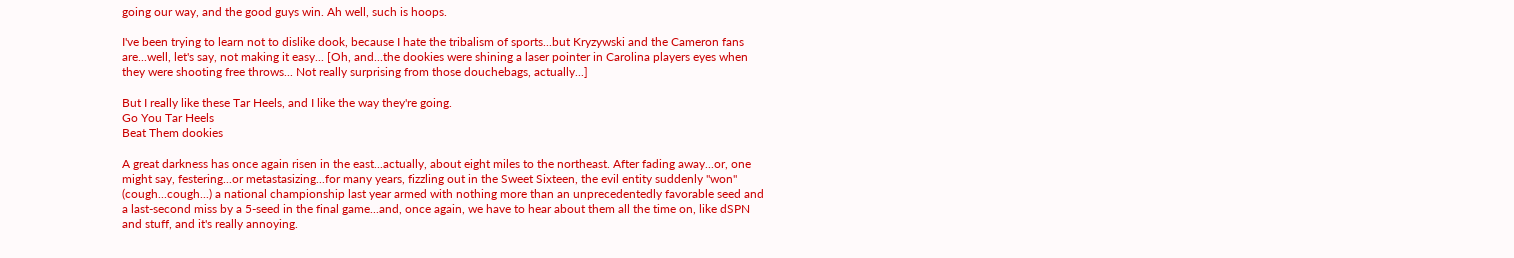going our way, and the good guys win. Ah well, such is hoops.

I've been trying to learn not to dislike dook, because I hate the tribalism of sports...but Kryzywski and the Cameron fans are...well, let's say, not making it easy... [Oh, and...the dookies were shining a laser pointer in Carolina players eyes when they were shooting free throws... Not really surprising from those douchebags, actually...]

But I really like these Tar Heels, and I like the way they're going.
Go You Tar Heels
Beat Them dookies

A great darkness has once again risen in the east...actually, about eight miles to the northeast. After fading away...or, one might say, festering...or metastasizing...for many years, fizzling out in the Sweet Sixteen, the evil entity suddenly "won" (cough...cough...) a national championship last year armed with nothing more than an unprecedentedly favorable seed and a last-second miss by a 5-seed in the final game...and, once again, we have to hear about them all the time on, like dSPN and stuff, and it's really annoying.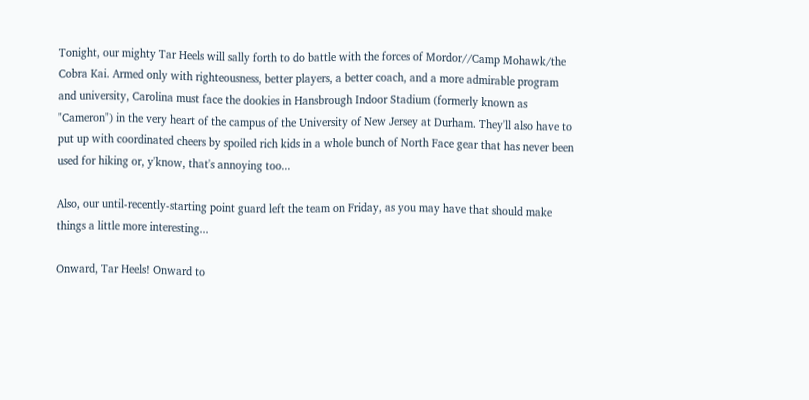Tonight, our mighty Tar Heels will sally forth to do battle with the forces of Mordor//Camp Mohawk/the Cobra Kai. Armed only with righteousness, better players, a better coach, and a more admirable program and university, Carolina must face the dookies in Hansbrough Indoor Stadium (formerly known as "Cameron") in the very heart of the campus of the University of New Jersey at Durham. They'll also have to put up with coordinated cheers by spoiled rich kids in a whole bunch of North Face gear that has never been used for hiking or, y'know, that's annoying too...

Also, our until-recently-starting point guard left the team on Friday, as you may have that should make things a little more interesting...

Onward, Tar Heels! Onward to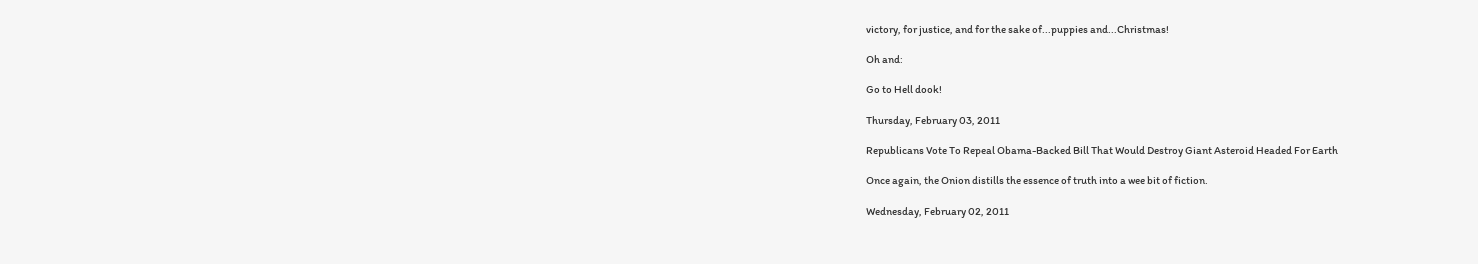victory, for justice, and for the sake of...puppies and...Christmas!

Oh and:

Go to Hell dook!

Thursday, February 03, 2011

Republicans Vote To Repeal Obama-Backed Bill That Would Destroy Giant Asteroid Headed For Earth

Once again, the Onion distills the essence of truth into a wee bit of fiction.

Wednesday, February 02, 2011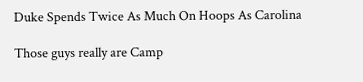Duke Spends Twice As Much On Hoops As Carolina

Those guys really are Camp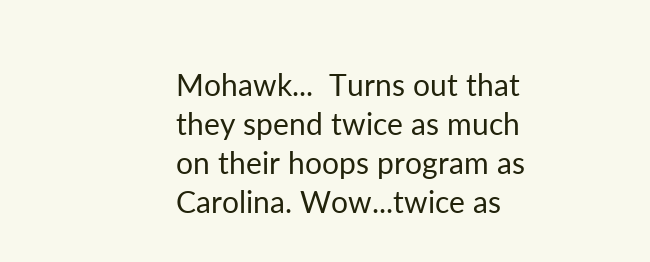Mohawk...  Turns out that they spend twice as much on their hoops program as Carolina. Wow...twice as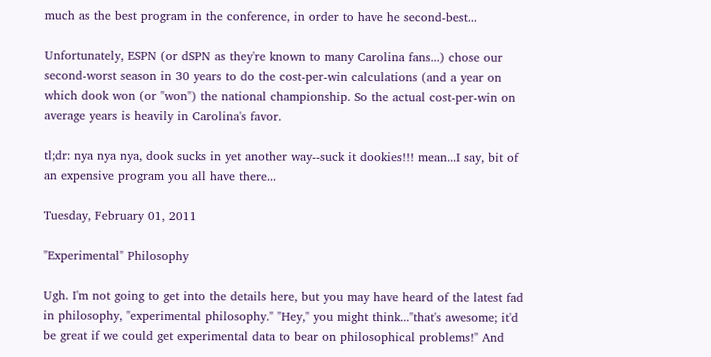much as the best program in the conference, in order to have he second-best...

Unfortunately, ESPN (or dSPN as they're known to many Carolina fans...) chose our second-worst season in 30 years to do the cost-per-win calculations (and a year on which dook won (or "won") the national championship. So the actual cost-per-win on average years is heavily in Carolina's favor.

tl;dr: nya nya nya, dook sucks in yet another way--suck it dookies!!! mean...I say, bit of an expensive program you all have there...

Tuesday, February 01, 2011

"Experimental" Philosophy

Ugh. I'm not going to get into the details here, but you may have heard of the latest fad in philosophy, "experimental philosophy." "Hey," you might think..."that's awesome; it'd be great if we could get experimental data to bear on philosophical problems!" And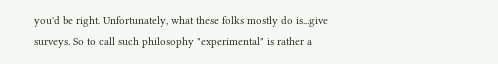you'd be right. Unfortunately, what these folks mostly do is...give surveys. So to call such philosophy "experimental" is rather a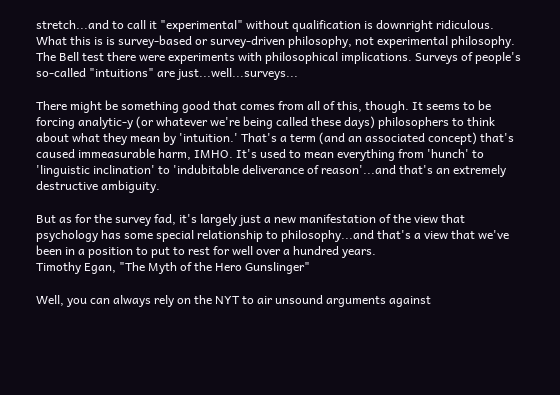stretch...and to call it "experimental" without qualification is downright ridiculous. What this is is survey-based or survey-driven philosophy, not experimental philosophy. The Bell test there were experiments with philosophical implications. Surveys of people's so-called "intuitions" are just...well...surveys...

There might be something good that comes from all of this, though. It seems to be forcing analytic-y (or whatever we're being called these days) philosophers to think about what they mean by 'intuition.' That's a term (and an associated concept) that's caused immeasurable harm, IMHO. It's used to mean everything from 'hunch' to 'linguistic inclination' to 'indubitable deliverance of reason'...and that's an extremely destructive ambiguity.

But as for the survey fad, it's largely just a new manifestation of the view that psychology has some special relationship to philosophy...and that's a view that we've been in a position to put to rest for well over a hundred years.
Timothy Egan, "The Myth of the Hero Gunslinger"

Well, you can always rely on the NYT to air unsound arguments against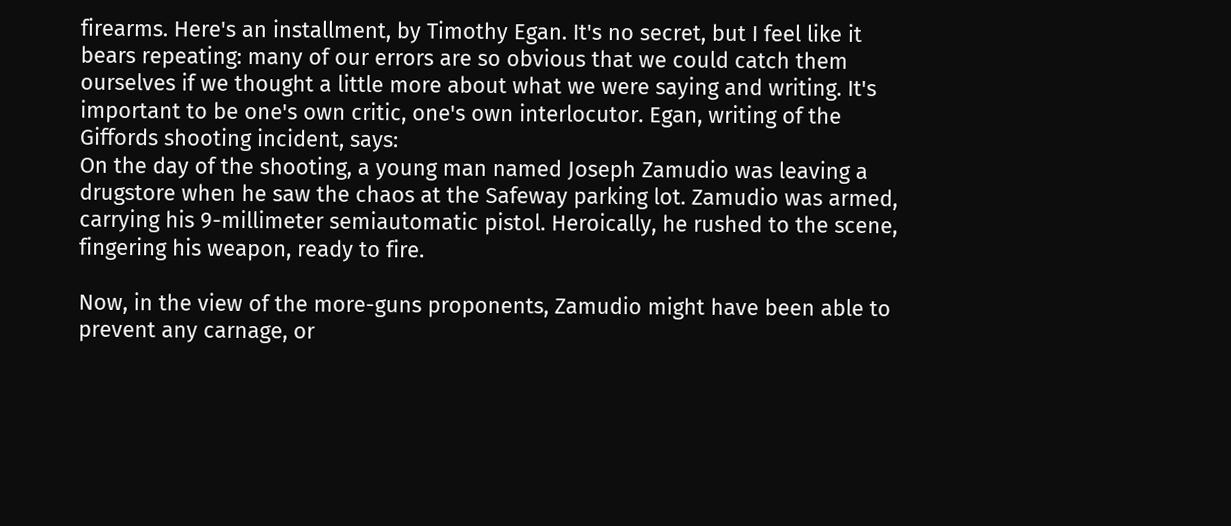firearms. Here's an installment, by Timothy Egan. It's no secret, but I feel like it bears repeating: many of our errors are so obvious that we could catch them ourselves if we thought a little more about what we were saying and writing. It's important to be one's own critic, one's own interlocutor. Egan, writing of the Giffords shooting incident, says:
On the day of the shooting, a young man named Joseph Zamudio was leaving a drugstore when he saw the chaos at the Safeway parking lot. Zamudio was armed, carrying his 9-millimeter semiautomatic pistol. Heroically, he rushed to the scene, fingering his weapon, ready to fire.

Now, in the view of the more-guns proponents, Zamudio might have been able to prevent any carnage, or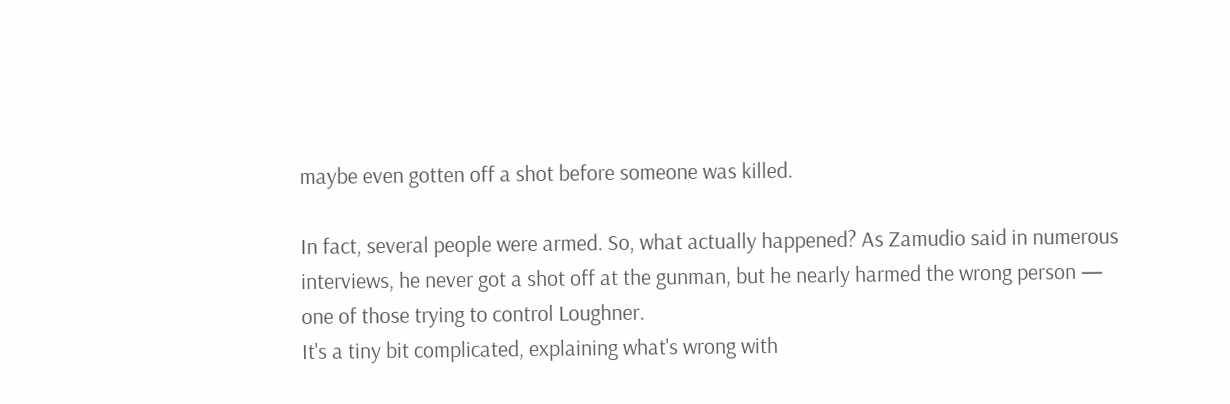maybe even gotten off a shot before someone was killed.

In fact, several people were armed. So, what actually happened? As Zamudio said in numerous interviews, he never got a shot off at the gunman, but he nearly harmed the wrong person — one of those trying to control Loughner.
It's a tiny bit complicated, explaining what's wrong with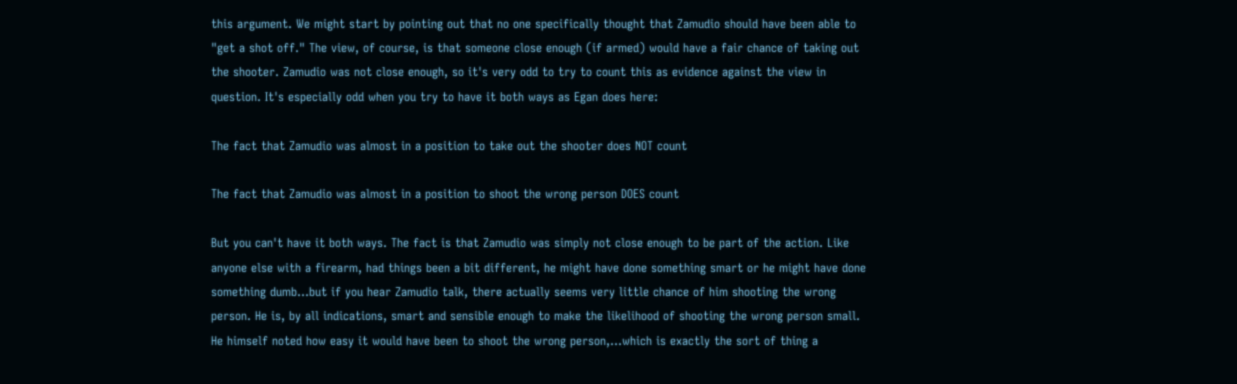this argument. We might start by pointing out that no one specifically thought that Zamudio should have been able to "get a shot off." The view, of course, is that someone close enough (if armed) would have a fair chance of taking out the shooter. Zamudio was not close enough, so it's very odd to try to count this as evidence against the view in question. It's especially odd when you try to have it both ways as Egan does here:

The fact that Zamudio was almost in a position to take out the shooter does NOT count

The fact that Zamudio was almost in a position to shoot the wrong person DOES count

But you can't have it both ways. The fact is that Zamudio was simply not close enough to be part of the action. Like anyone else with a firearm, had things been a bit different, he might have done something smart or he might have done something dumb...but if you hear Zamudio talk, there actually seems very little chance of him shooting the wrong person. He is, by all indications, smart and sensible enough to make the likelihood of shooting the wrong person small. He himself noted how easy it would have been to shoot the wrong person,...which is exactly the sort of thing a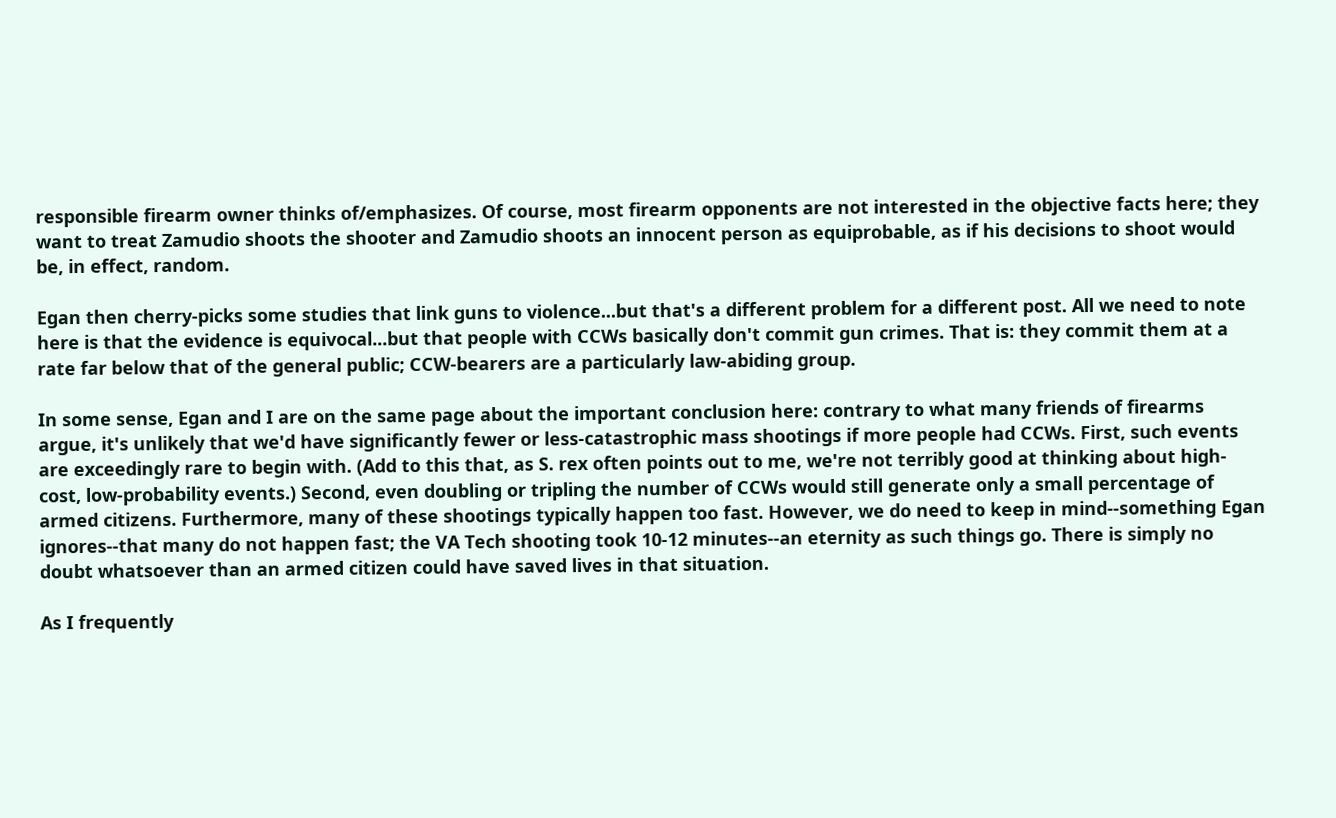responsible firearm owner thinks of/emphasizes. Of course, most firearm opponents are not interested in the objective facts here; they want to treat Zamudio shoots the shooter and Zamudio shoots an innocent person as equiprobable, as if his decisions to shoot would be, in effect, random.

Egan then cherry-picks some studies that link guns to violence...but that's a different problem for a different post. All we need to note here is that the evidence is equivocal...but that people with CCWs basically don't commit gun crimes. That is: they commit them at a rate far below that of the general public; CCW-bearers are a particularly law-abiding group.

In some sense, Egan and I are on the same page about the important conclusion here: contrary to what many friends of firearms argue, it's unlikely that we'd have significantly fewer or less-catastrophic mass shootings if more people had CCWs. First, such events are exceedingly rare to begin with. (Add to this that, as S. rex often points out to me, we're not terribly good at thinking about high-cost, low-probability events.) Second, even doubling or tripling the number of CCWs would still generate only a small percentage of armed citizens. Furthermore, many of these shootings typically happen too fast. However, we do need to keep in mind--something Egan ignores--that many do not happen fast; the VA Tech shooting took 10-12 minutes--an eternity as such things go. There is simply no doubt whatsoever than an armed citizen could have saved lives in that situation.

As I frequently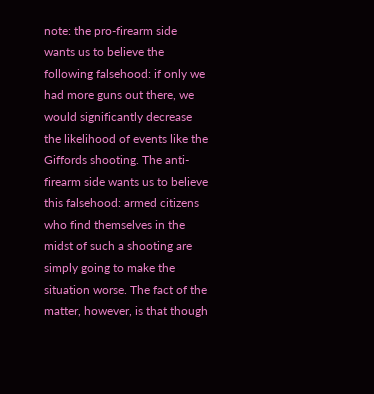note: the pro-firearm side wants us to believe the following falsehood: if only we had more guns out there, we would significantly decrease the likelihood of events like the Giffords shooting. The anti-firearm side wants us to believe this falsehood: armed citizens who find themselves in the midst of such a shooting are simply going to make the situation worse. The fact of the matter, however, is that though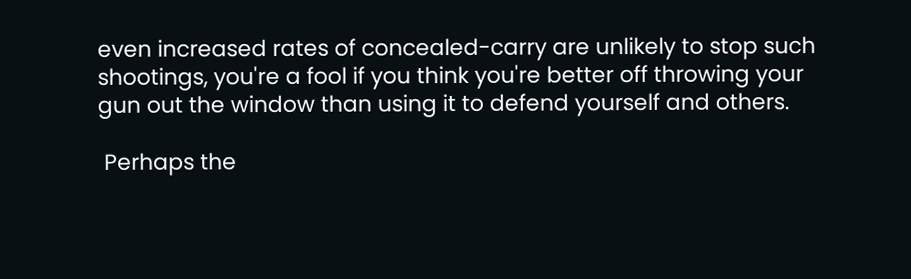even increased rates of concealed-carry are unlikely to stop such shootings, you're a fool if you think you're better off throwing your gun out the window than using it to defend yourself and others.

 Perhaps the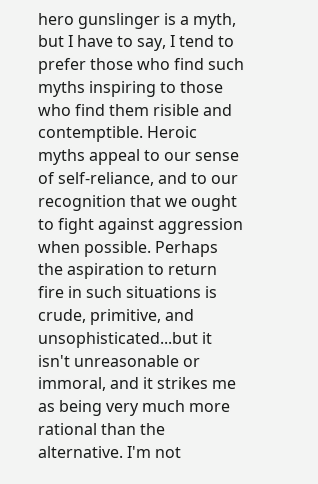hero gunslinger is a myth, but I have to say, I tend to prefer those who find such myths inspiring to those who find them risible and contemptible. Heroic myths appeal to our sense of self-reliance, and to our recognition that we ought to fight against aggression when possible. Perhaps the aspiration to return fire in such situations is crude, primitive, and unsophisticated...but it isn't unreasonable or immoral, and it strikes me as being very much more rational than the alternative. I'm not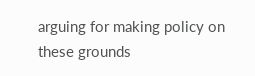arguing for making policy on these grounds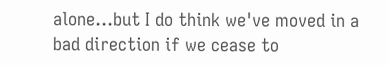alone...but I do think we've moved in a bad direction if we cease to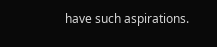have such aspirations.